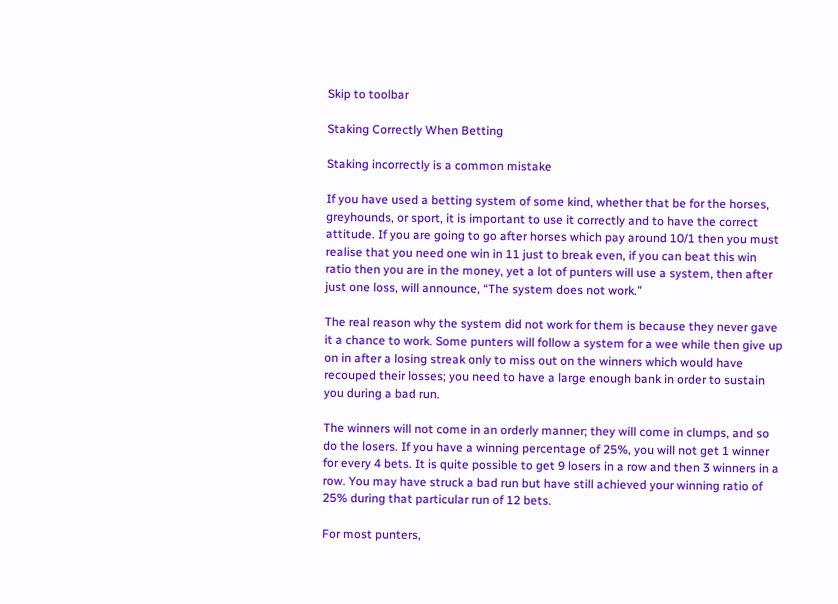Skip to toolbar

Staking Correctly When Betting

Staking incorrectly is a common mistake

If you have used a betting system of some kind, whether that be for the horses, greyhounds, or sport, it is important to use it correctly and to have the correct attitude. If you are going to go after horses which pay around 10/1 then you must realise that you need one win in 11 just to break even, if you can beat this win ratio then you are in the money, yet a lot of punters will use a system, then after just one loss, will announce, “The system does not work.”

The real reason why the system did not work for them is because they never gave it a chance to work. Some punters will follow a system for a wee while then give up on in after a losing streak only to miss out on the winners which would have recouped their losses; you need to have a large enough bank in order to sustain you during a bad run.

The winners will not come in an orderly manner; they will come in clumps, and so do the losers. If you have a winning percentage of 25%, you will not get 1 winner for every 4 bets. It is quite possible to get 9 losers in a row and then 3 winners in a row. You may have struck a bad run but have still achieved your winning ratio of 25% during that particular run of 12 bets.

For most punters,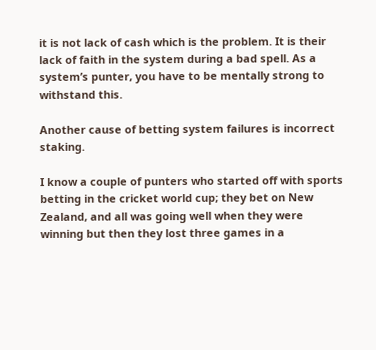it is not lack of cash which is the problem. It is their lack of faith in the system during a bad spell. As a system’s punter, you have to be mentally strong to withstand this.

Another cause of betting system failures is incorrect staking.

I know a couple of punters who started off with sports betting in the cricket world cup; they bet on New Zealand, and all was going well when they were winning but then they lost three games in a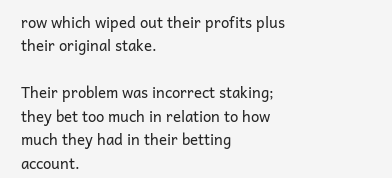row which wiped out their profits plus their original stake.

Their problem was incorrect staking; they bet too much in relation to how much they had in their betting account.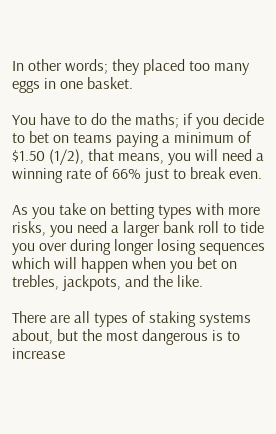In other words; they placed too many eggs in one basket.

You have to do the maths; if you decide to bet on teams paying a minimum of $1.50 (1/2), that means, you will need a winning rate of 66% just to break even.

As you take on betting types with more risks, you need a larger bank roll to tide you over during longer losing sequences which will happen when you bet on trebles, jackpots, and the like.

There are all types of staking systems about, but the most dangerous is to increase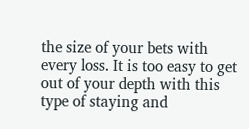the size of your bets with every loss. It is too easy to get out of your depth with this type of staying and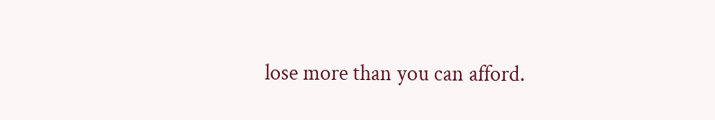lose more than you can afford.